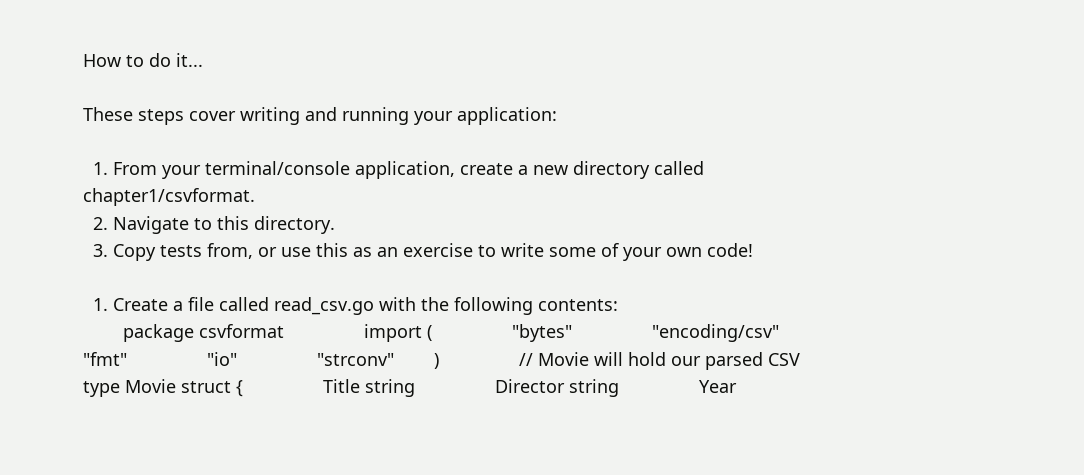How to do it...

These steps cover writing and running your application:

  1. From your terminal/console application, create a new directory called chapter1/csvformat.
  2. Navigate to this directory.
  3. Copy tests from, or use this as an exercise to write some of your own code!

  1. Create a file called read_csv.go with the following contents:
        package csvformat                import (                "bytes"                "encoding/csv"                "fmt"                "io"                "strconv"        )                // Movie will hold our parsed CSV        type Movie struct {                Title string                Director string                Year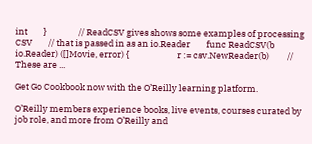int        }                // ReadCSV gives shows some examples of processing CSV        // that is passed in as an io.Reader        func ReadCSV(b io.Reader) ([]Movie, error) {                        r := csv.NewReader(b)         // These are ...

Get Go Cookbook now with the O’Reilly learning platform.

O’Reilly members experience books, live events, courses curated by job role, and more from O’Reilly and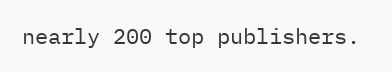nearly 200 top publishers.